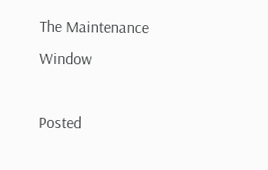The Maintenance Window

Posted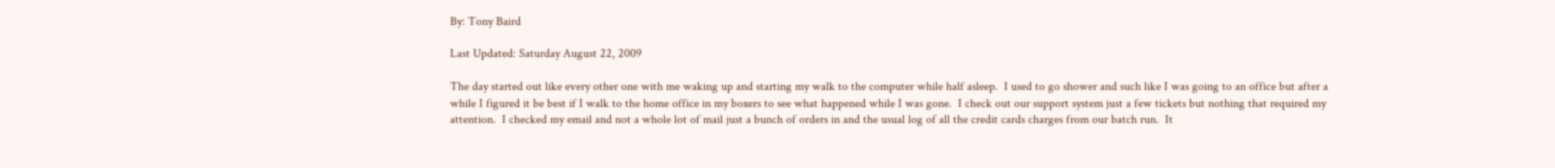By: Tony Baird

Last Updated: Saturday August 22, 2009

The day started out like every other one with me waking up and starting my walk to the computer while half asleep.  I used to go shower and such like I was going to an office but after a while I figured it be best if I walk to the home office in my boxers to see what happened while I was gone.  I check out our support system just a few tickets but nothing that required my attention.  I checked my email and not a whole lot of mail just a bunch of orders in and the usual log of all the credit cards charges from our batch run.  It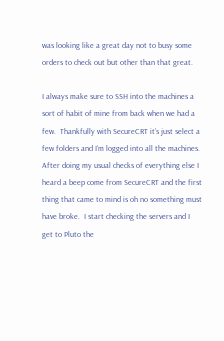was looking like a great day not to busy some orders to check out but other than that great.

I always make sure to SSH into the machines a sort of habit of mine from back when we had a few.  Thankfully with SecureCRT it’s just select a few folders and I’m logged into all the machines.  After doing my usual checks of everything else I heard a beep come from SecureCRT and the first thing that came to mind is oh no something must have broke.  I start checking the servers and I get to Pluto the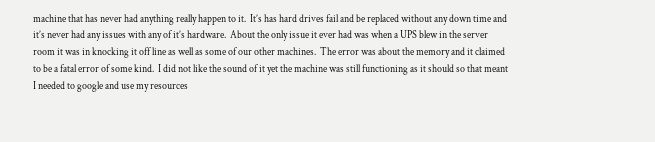machine that has never had anything really happen to it.  It’s has hard drives fail and be replaced without any down time and it’s never had any issues with any of it’s hardware.  About the only issue it ever had was when a UPS blew in the server room it was in knocking it off line as well as some of our other machines.  The error was about the memory and it claimed to be a fatal error of some kind.  I did not like the sound of it yet the machine was still functioning as it should so that meant I needed to google and use my resources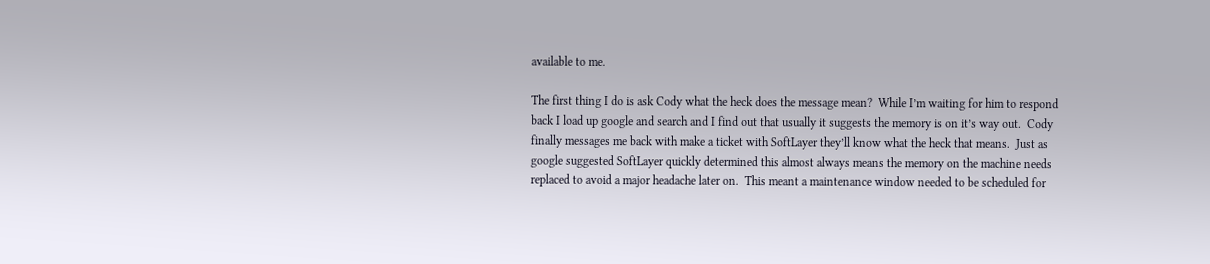available to me.

The first thing I do is ask Cody what the heck does the message mean?  While I’m waiting for him to respond back I load up google and search and I find out that usually it suggests the memory is on it’s way out.  Cody finally messages me back with make a ticket with SoftLayer they’ll know what the heck that means.  Just as google suggested SoftLayer quickly determined this almost always means the memory on the machine needs replaced to avoid a major headache later on.  This meant a maintenance window needed to be scheduled for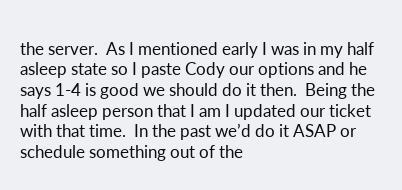the server.  As I mentioned early I was in my half asleep state so I paste Cody our options and he says 1-4 is good we should do it then.  Being the half asleep person that I am I updated our ticket with that time.  In the past we’d do it ASAP or schedule something out of the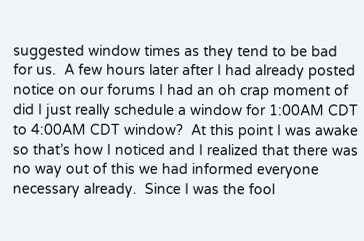suggested window times as they tend to be bad for us.  A few hours later after I had already posted notice on our forums I had an oh crap moment of did I just really schedule a window for 1:00AM CDT to 4:00AM CDT window?  At this point I was awake so that’s how I noticed and I realized that there was no way out of this we had informed everyone necessary already.  Since I was the fool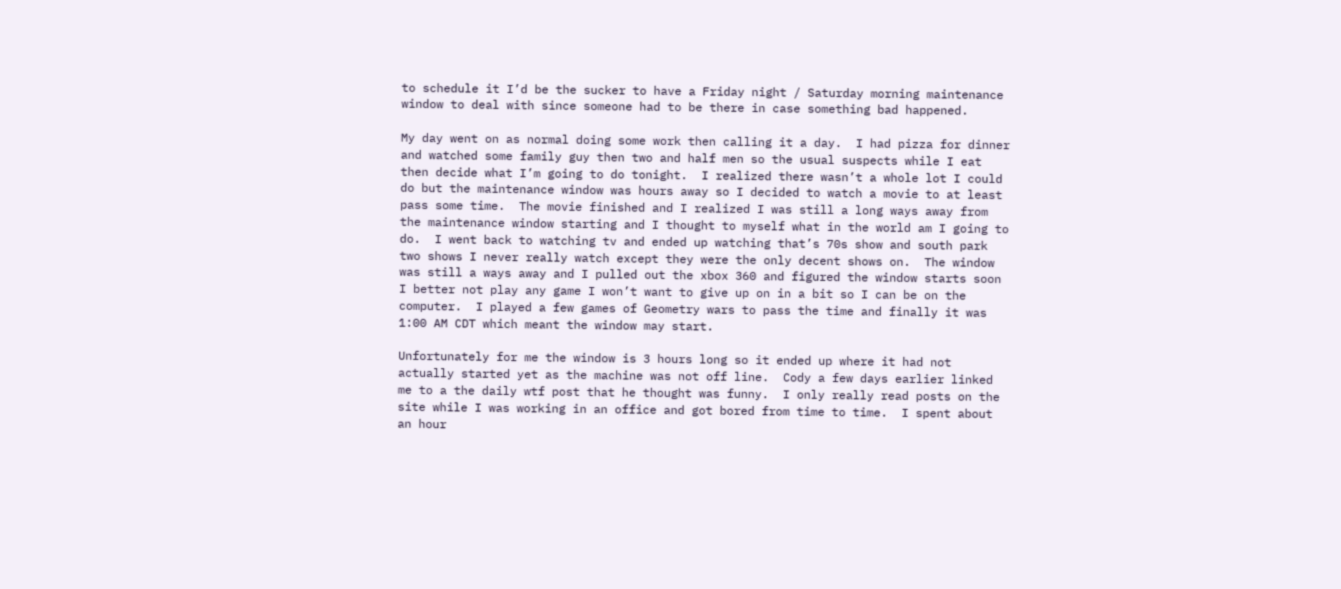to schedule it I’d be the sucker to have a Friday night / Saturday morning maintenance window to deal with since someone had to be there in case something bad happened.

My day went on as normal doing some work then calling it a day.  I had pizza for dinner and watched some family guy then two and half men so the usual suspects while I eat then decide what I’m going to do tonight.  I realized there wasn’t a whole lot I could do but the maintenance window was hours away so I decided to watch a movie to at least pass some time.  The movie finished and I realized I was still a long ways away from the maintenance window starting and I thought to myself what in the world am I going to do.  I went back to watching tv and ended up watching that’s 70s show and south park two shows I never really watch except they were the only decent shows on.  The window was still a ways away and I pulled out the xbox 360 and figured the window starts soon I better not play any game I won’t want to give up on in a bit so I can be on the computer.  I played a few games of Geometry wars to pass the time and finally it was 1:00 AM CDT which meant the window may start.

Unfortunately for me the window is 3 hours long so it ended up where it had not actually started yet as the machine was not off line.  Cody a few days earlier linked me to a the daily wtf post that he thought was funny.  I only really read posts on the site while I was working in an office and got bored from time to time.  I spent about an hour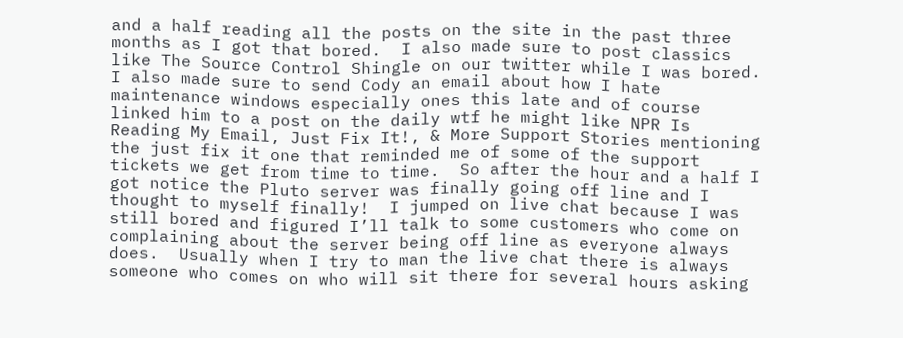and a half reading all the posts on the site in the past three months as I got that bored.  I also made sure to post classics like The Source Control Shingle on our twitter while I was bored.  I also made sure to send Cody an email about how I hate maintenance windows especially ones this late and of course linked him to a post on the daily wtf he might like NPR Is Reading My Email, Just Fix It!, & More Support Stories mentioning the just fix it one that reminded me of some of the support tickets we get from time to time.  So after the hour and a half I got notice the Pluto server was finally going off line and I thought to myself finally!  I jumped on live chat because I was still bored and figured I’ll talk to some customers who come on complaining about the server being off line as everyone always does.  Usually when I try to man the live chat there is always someone who comes on who will sit there for several hours asking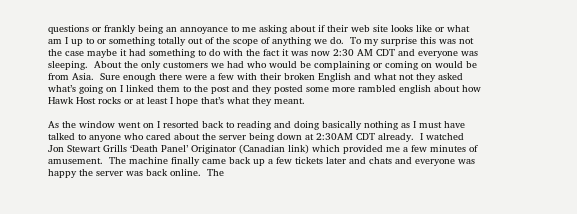questions or frankly being an annoyance to me asking about if their web site looks like or what am I up to or something totally out of the scope of anything we do.  To my surprise this was not the case maybe it had something to do with the fact it was now 2:30 AM CDT and everyone was sleeping.  About the only customers we had who would be complaining or coming on would be from Asia.  Sure enough there were a few with their broken English and what not they asked what’s going on I linked them to the post and they posted some more rambled english about how Hawk Host rocks or at least I hope that’s what they meant.

As the window went on I resorted back to reading and doing basically nothing as I must have talked to anyone who cared about the server being down at 2:30AM CDT already.  I watched Jon Stewart Grills ‘Death Panel’ Originator (Canadian link) which provided me a few minutes of amusement.  The machine finally came back up a few tickets later and chats and everyone was happy the server was back online.  The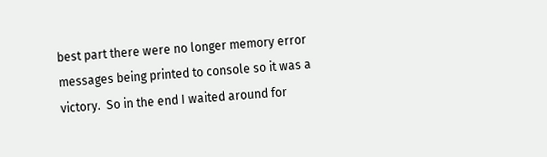best part there were no longer memory error messages being printed to console so it was a victory.  So in the end I waited around for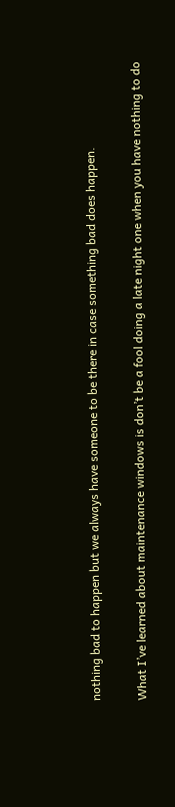nothing bad to happen but we always have someone to be there in case something bad does happen.

What I’ve learned about maintenance windows is don’t be a fool doing a late night one when you have nothing to do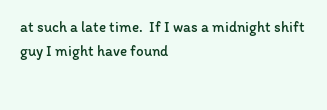at such a late time.  If I was a midnight shift guy I might have found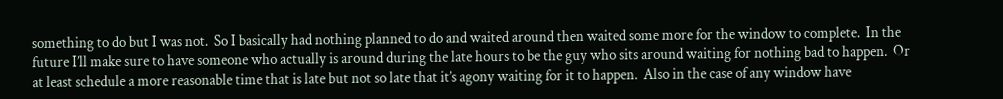something to do but I was not.  So I basically had nothing planned to do and waited around then waited some more for the window to complete.  In the future I’ll make sure to have someone who actually is around during the late hours to be the guy who sits around waiting for nothing bad to happen.  Or at least schedule a more reasonable time that is late but not so late that it’s agony waiting for it to happen.  Also in the case of any window have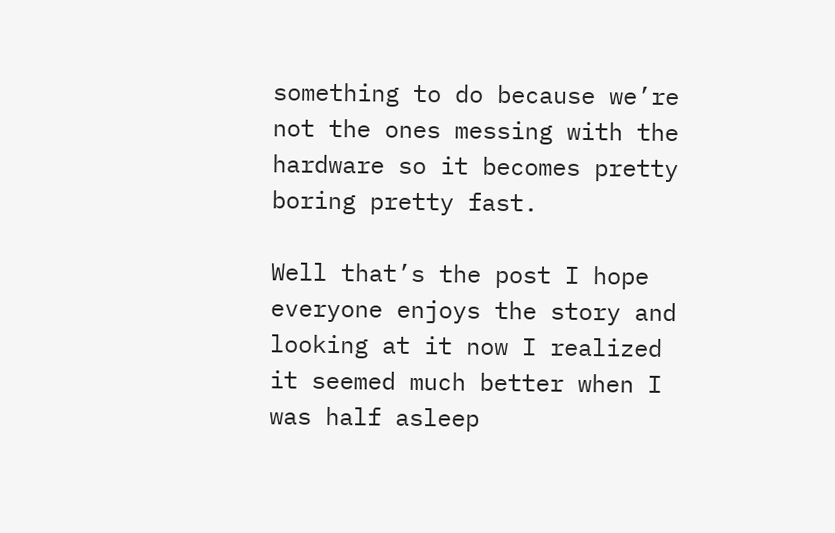something to do because we’re not the ones messing with the hardware so it becomes pretty boring pretty fast.

Well that’s the post I hope everyone enjoys the story and looking at it now I realized it seemed much better when I was half asleep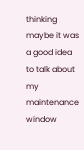thinking maybe it was a good idea to talk about my maintenance window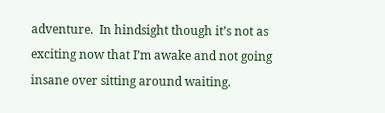adventure.  In hindsight though it’s not as exciting now that I’m awake and not going insane over sitting around waiting.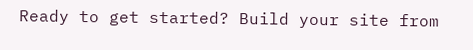Ready to get started? Build your site from